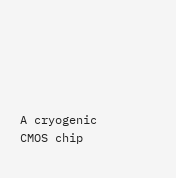A cryogenic CMOS chip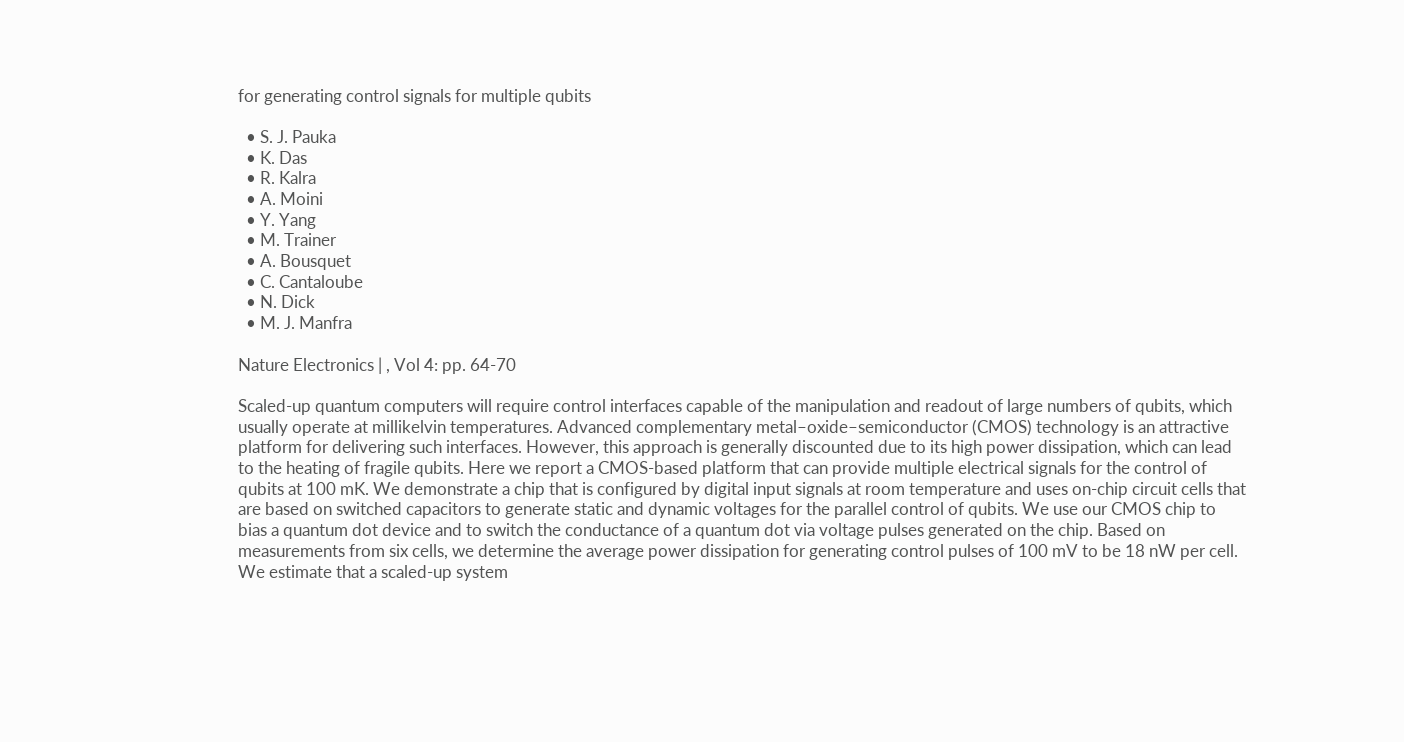for generating control signals for multiple qubits

  • S. J. Pauka
  • K. Das
  • R. Kalra
  • A. Moini
  • Y. Yang
  • M. Trainer
  • A. Bousquet
  • C. Cantaloube
  • N. Dick
  • M. J. Manfra

Nature Electronics | , Vol 4: pp. 64-70

Scaled-up quantum computers will require control interfaces capable of the manipulation and readout of large numbers of qubits, which usually operate at millikelvin temperatures. Advanced complementary metal–oxide–semiconductor (CMOS) technology is an attractive platform for delivering such interfaces. However, this approach is generally discounted due to its high power dissipation, which can lead to the heating of fragile qubits. Here we report a CMOS-based platform that can provide multiple electrical signals for the control of qubits at 100 mK. We demonstrate a chip that is configured by digital input signals at room temperature and uses on-chip circuit cells that are based on switched capacitors to generate static and dynamic voltages for the parallel control of qubits. We use our CMOS chip to bias a quantum dot device and to switch the conductance of a quantum dot via voltage pulses generated on the chip. Based on measurements from six cells, we determine the average power dissipation for generating control pulses of 100 mV to be 18 nW per cell. We estimate that a scaled-up system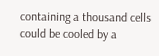containing a thousand cells could be cooled by a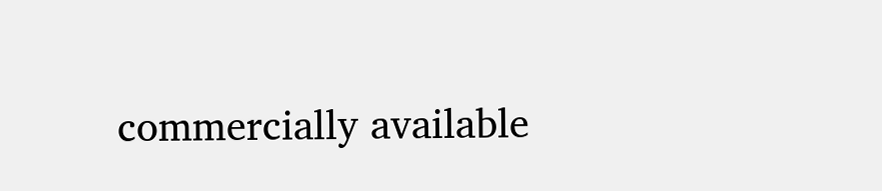commercially available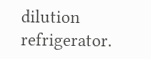dilution refrigerator.